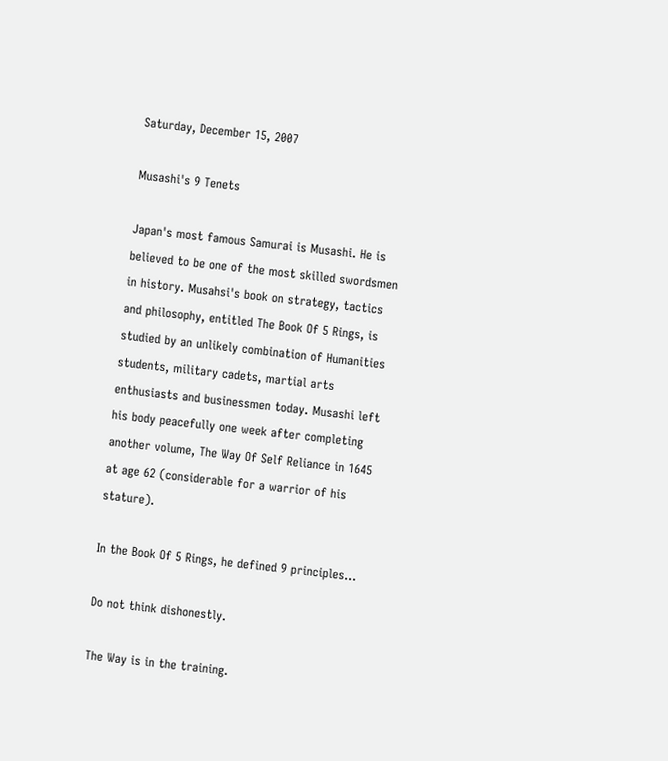Saturday, December 15, 2007

Musashi's 9 Tenets

Japan's most famous Samurai is Musashi. He is believed to be one of the most skilled swordsmen in history. Musahsi's book on strategy, tactics and philosophy, entitled The Book Of 5 Rings, is studied by an unlikely combination of Humanities students, military cadets, martial arts enthusiasts and businessmen today. Musashi left his body peacefully one week after completing another volume, The Way Of Self Reliance in 1645 at age 62 (considerable for a warrior of his stature).

In the Book Of 5 Rings, he defined 9 principles...

Do not think dishonestly.

The Way is in the training.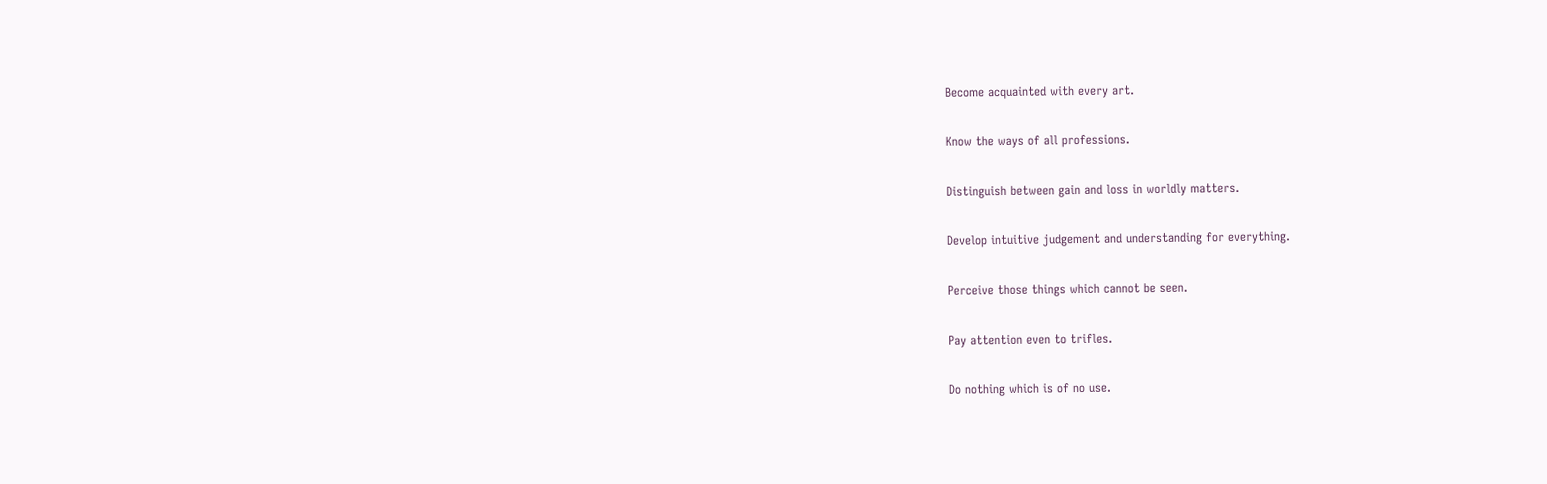Become acquainted with every art.

Know the ways of all professions.

Distinguish between gain and loss in worldly matters.

Develop intuitive judgement and understanding for everything.

Perceive those things which cannot be seen.

Pay attention even to trifles.

Do nothing which is of no use.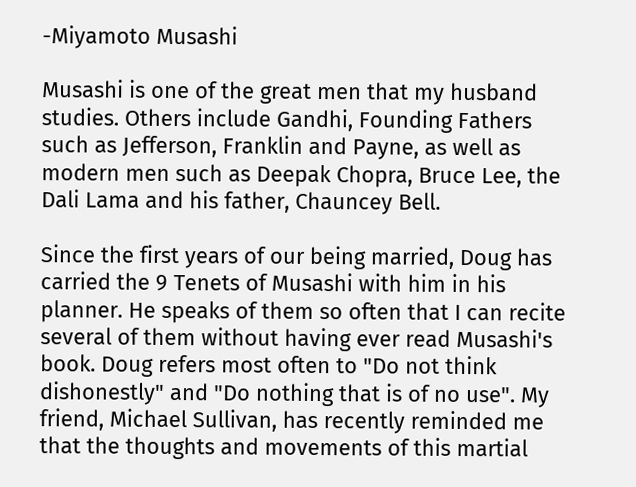-Miyamoto Musashi

Musashi is one of the great men that my husband studies. Others include Gandhi, Founding Fathers such as Jefferson, Franklin and Payne, as well as modern men such as Deepak Chopra, Bruce Lee, the Dali Lama and his father, Chauncey Bell.

Since the first years of our being married, Doug has carried the 9 Tenets of Musashi with him in his planner. He speaks of them so often that I can recite several of them without having ever read Musashi's book. Doug refers most often to "Do not think dishonestly" and "Do nothing that is of no use". My friend, Michael Sullivan, has recently reminded me that the thoughts and movements of this martial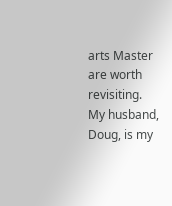arts Master are worth revisiting. My husband, Doug, is my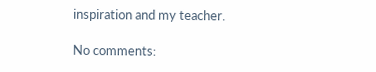inspiration and my teacher.

No comments: